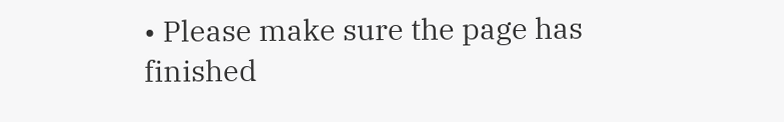• Please make sure the page has finished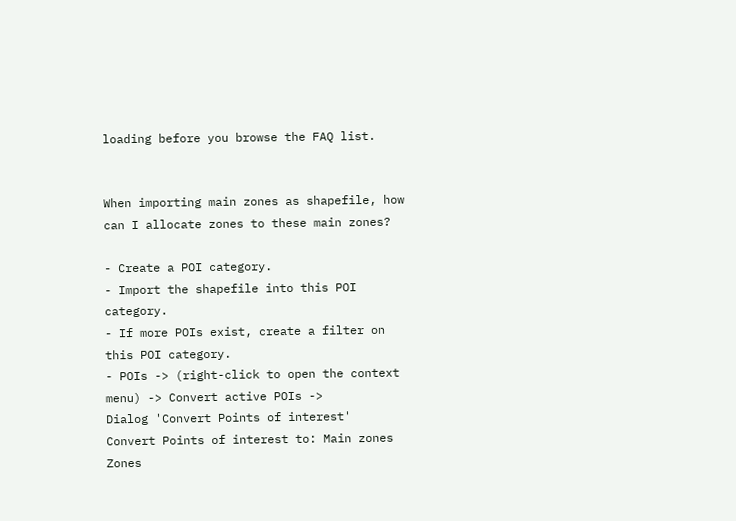loading before you browse the FAQ list.


When importing main zones as shapefile, how can I allocate zones to these main zones?

- Create a POI category.
- Import the shapefile into this POI category.
- If more POIs exist, create a filter on this POI category.
- POIs -> (right-click to open the context menu) -> Convert active POIs ->
Dialog 'Convert Points of interest'
Convert Points of interest to: Main zones
Zones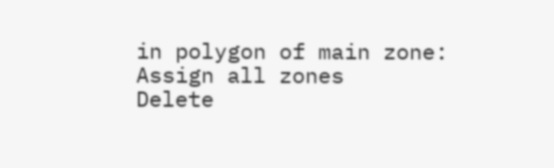in polygon of main zone: Assign all zones
Delete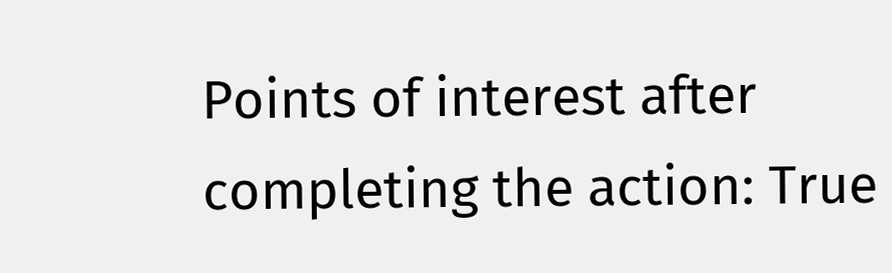Points of interest after completing the action: True